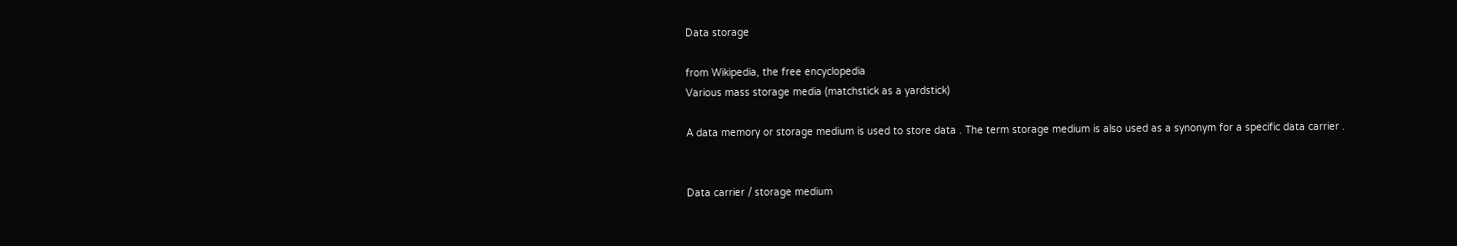Data storage

from Wikipedia, the free encyclopedia
Various mass storage media (matchstick as a yardstick)

A data memory or storage medium is used to store data . The term storage medium is also used as a synonym for a specific data carrier .


Data carrier / storage medium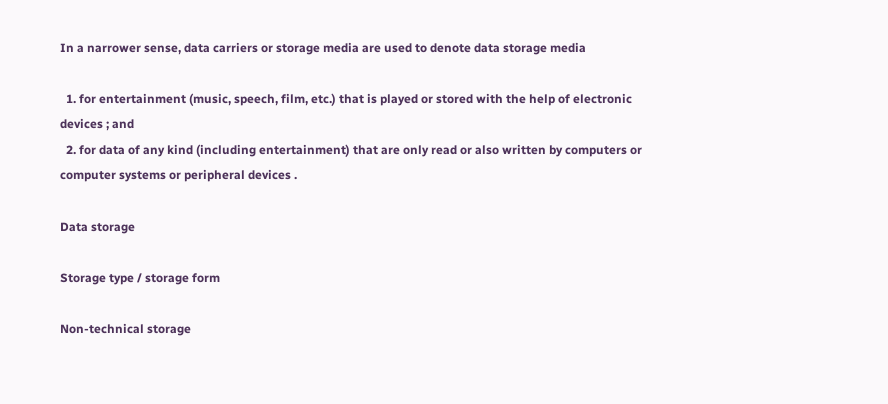In a narrower sense, data carriers or storage media are used to denote data storage media

  1. for entertainment (music, speech, film, etc.) that is played or stored with the help of electronic devices ; and
  2. for data of any kind (including entertainment) that are only read or also written by computers or computer systems or peripheral devices .

Data storage

Storage type / storage form

Non-technical storage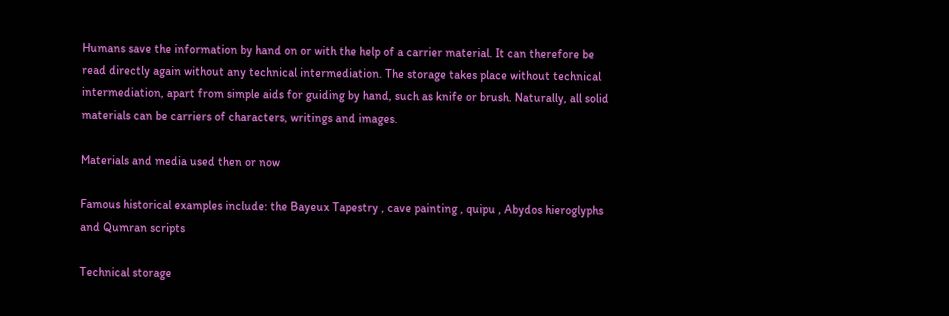Humans save the information by hand on or with the help of a carrier material. It can therefore be read directly again without any technical intermediation. The storage takes place without technical intermediation, apart from simple aids for guiding by hand, such as knife or brush. Naturally, all solid materials can be carriers of characters, writings and images.

Materials and media used then or now

Famous historical examples include: the Bayeux Tapestry , cave painting , quipu , Abydos hieroglyphs and Qumran scripts

Technical storage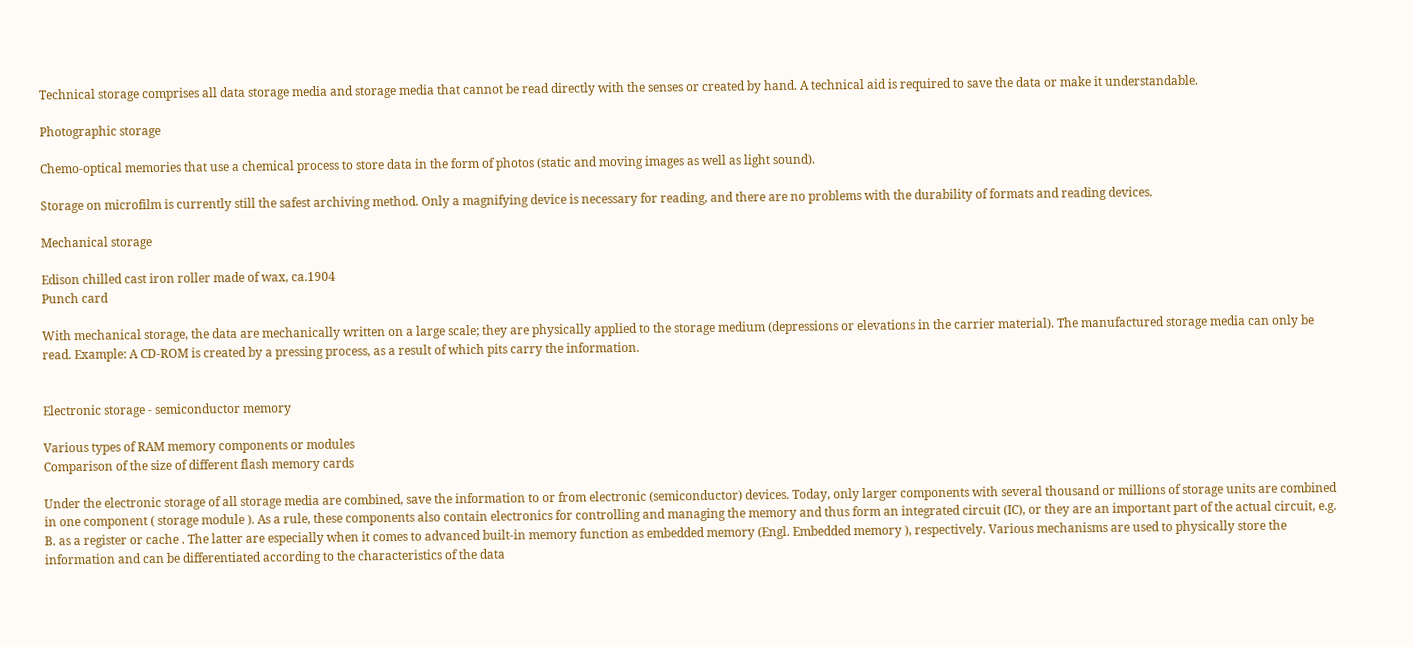Technical storage comprises all data storage media and storage media that cannot be read directly with the senses or created by hand. A technical aid is required to save the data or make it understandable.

Photographic storage

Chemo-optical memories that use a chemical process to store data in the form of photos (static and moving images as well as light sound).

Storage on microfilm is currently still the safest archiving method. Only a magnifying device is necessary for reading, and there are no problems with the durability of formats and reading devices.

Mechanical storage

Edison chilled cast iron roller made of wax, ca.1904
Punch card

With mechanical storage, the data are mechanically written on a large scale; they are physically applied to the storage medium (depressions or elevations in the carrier material). The manufactured storage media can only be read. Example: A CD-ROM is created by a pressing process, as a result of which pits carry the information.


Electronic storage - semiconductor memory

Various types of RAM memory components or modules
Comparison of the size of different flash memory cards

Under the electronic storage of all storage media are combined, save the information to or from electronic (semiconductor) devices. Today, only larger components with several thousand or millions of storage units are combined in one component ( storage module ). As a rule, these components also contain electronics for controlling and managing the memory and thus form an integrated circuit (IC), or they are an important part of the actual circuit, e.g. B. as a register or cache . The latter are especially when it comes to advanced built-in memory function as embedded memory (Engl. Embedded memory ), respectively. Various mechanisms are used to physically store the information and can be differentiated according to the characteristics of the data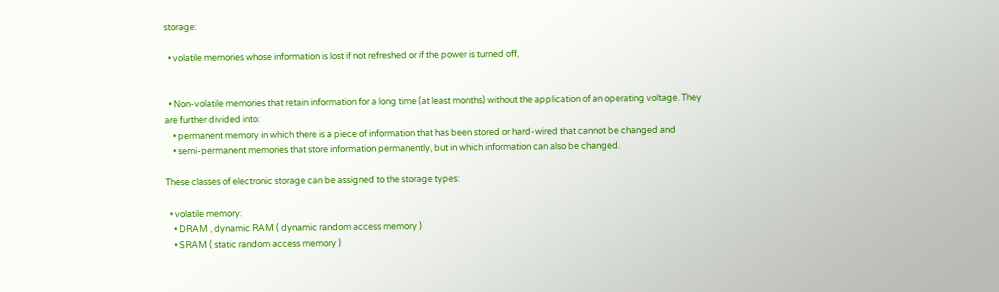storage:

  • volatile memories whose information is lost if not refreshed or if the power is turned off,


  • Non-volatile memories that retain information for a long time (at least months) without the application of an operating voltage. They are further divided into:
    • permanent memory in which there is a piece of information that has been stored or hard-wired that cannot be changed and
    • semi-permanent memories that store information permanently, but in which information can also be changed.

These classes of electronic storage can be assigned to the storage types:

  • volatile memory:
    • DRAM , dynamic RAM ( dynamic random access memory )
    • SRAM ( static random access memory )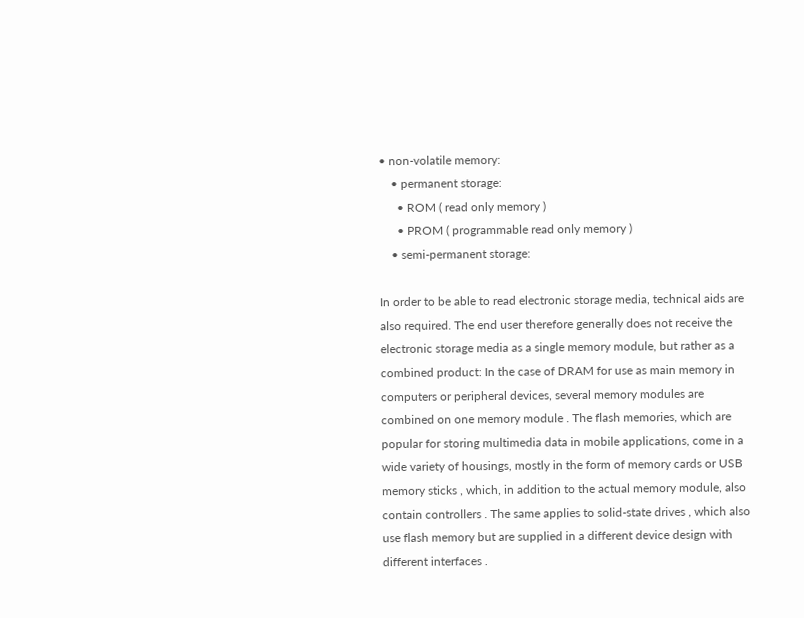• non-volatile memory:
    • permanent storage:
      • ROM ( read only memory )
      • PROM ( programmable read only memory )
    • semi-permanent storage:

In order to be able to read electronic storage media, technical aids are also required. The end user therefore generally does not receive the electronic storage media as a single memory module, but rather as a combined product: In the case of DRAM for use as main memory in computers or peripheral devices, several memory modules are combined on one memory module . The flash memories, which are popular for storing multimedia data in mobile applications, come in a wide variety of housings, mostly in the form of memory cards or USB memory sticks , which, in addition to the actual memory module, also contain controllers . The same applies to solid-state drives , which also use flash memory but are supplied in a different device design with different interfaces .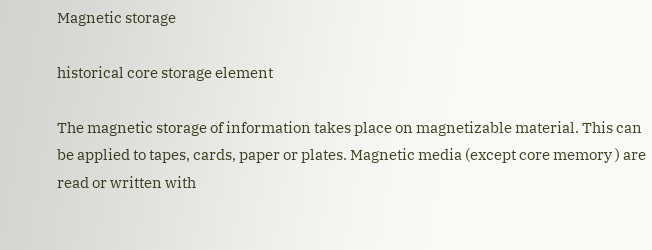Magnetic storage

historical core storage element

The magnetic storage of information takes place on magnetizable material. This can be applied to tapes, cards, paper or plates. Magnetic media (except core memory ) are read or written with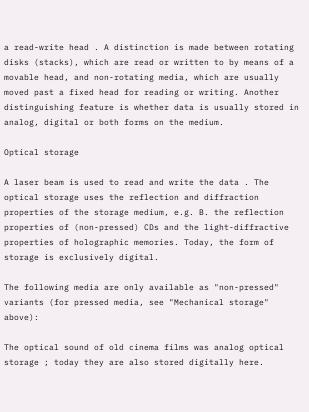a read-write head . A distinction is made between rotating disks (stacks), which are read or written to by means of a movable head, and non-rotating media, which are usually moved past a fixed head for reading or writing. Another distinguishing feature is whether data is usually stored in analog, digital or both forms on the medium.

Optical storage

A laser beam is used to read and write the data . The optical storage uses the reflection and diffraction properties of the storage medium, e.g. B. the reflection properties of (non-pressed) CDs and the light-diffractive properties of holographic memories. Today, the form of storage is exclusively digital.

The following media are only available as "non-pressed" variants (for pressed media, see "Mechanical storage" above):

The optical sound of old cinema films was analog optical storage ; today they are also stored digitally here.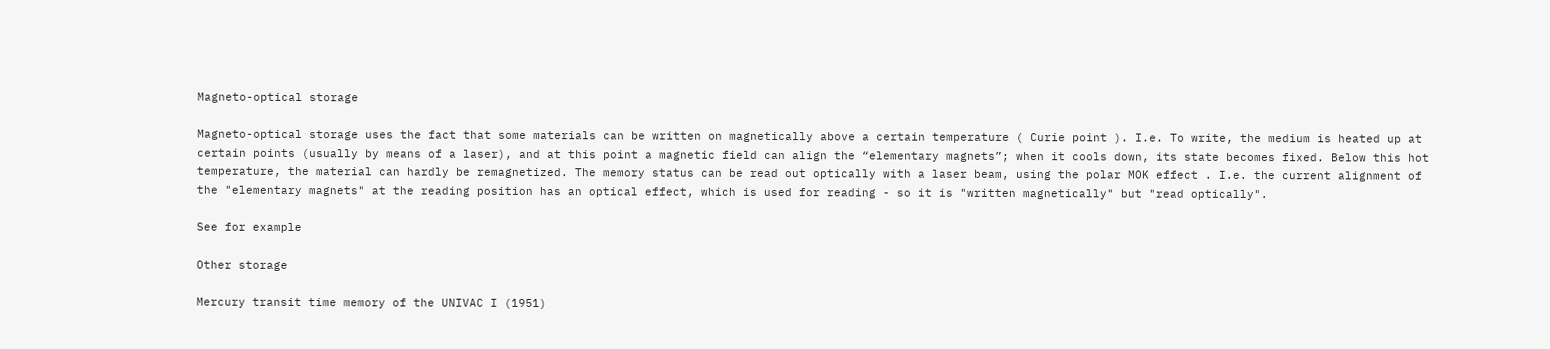Magneto-optical storage

Magneto-optical storage uses the fact that some materials can be written on magnetically above a certain temperature ( Curie point ). I.e. To write, the medium is heated up at certain points (usually by means of a laser), and at this point a magnetic field can align the “elementary magnets”; when it cools down, its state becomes fixed. Below this hot temperature, the material can hardly be remagnetized. The memory status can be read out optically with a laser beam, using the polar MOK effect . I.e. the current alignment of the "elementary magnets" at the reading position has an optical effect, which is used for reading - so it is "written magnetically" but "read optically".

See for example

Other storage

Mercury transit time memory of the UNIVAC I (1951)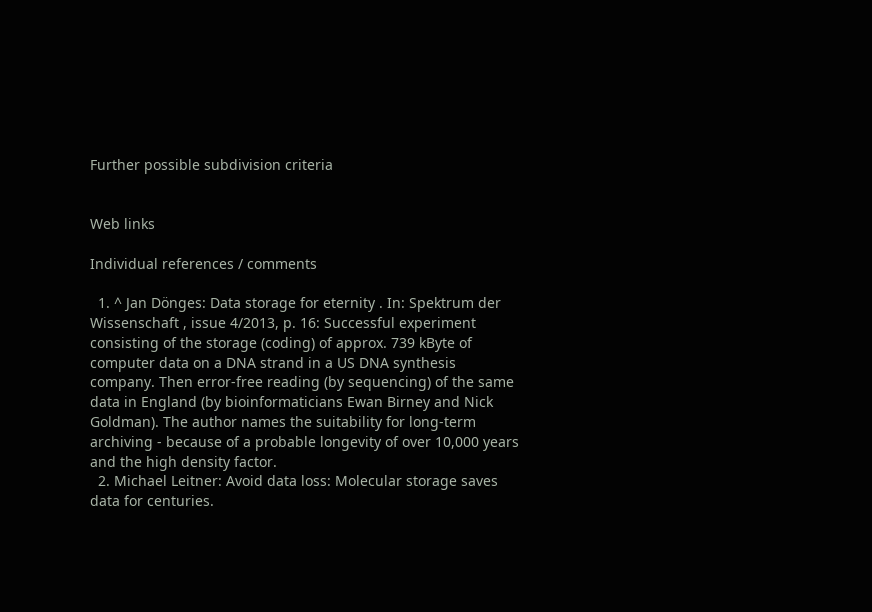Further possible subdivision criteria


Web links

Individual references / comments

  1. ^ Jan Dönges: Data storage for eternity . In: Spektrum der Wissenschaft , issue 4/2013, p. 16: Successful experiment consisting of the storage (coding) of approx. 739 kByte of computer data on a DNA strand in a US DNA synthesis company. Then error-free reading (by sequencing) of the same data in England (by bioinformaticians Ewan Birney and Nick Goldman). The author names the suitability for long-term archiving - because of a probable longevity of over 10,000 years and the high density factor.
  2. Michael Leitner: Avoid data loss: Molecular storage saves data for centuries.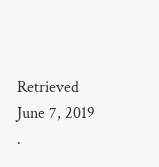Retrieved June 7, 2019 .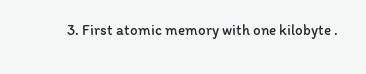3. First atomic memory with one kilobyte .